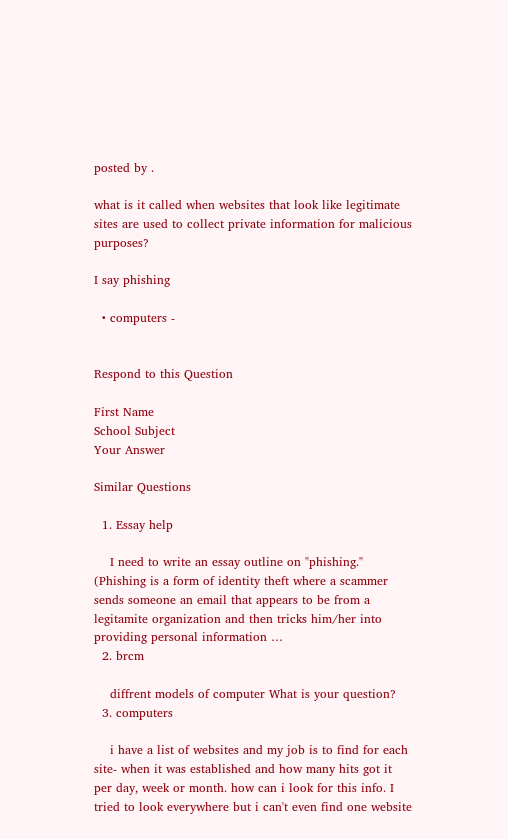posted by .

what is it called when websites that look like legitimate sites are used to collect private information for malicious purposes?

I say phishing

  • computers -


Respond to this Question

First Name
School Subject
Your Answer

Similar Questions

  1. Essay help

    I need to write an essay outline on "phishing." (Phishing is a form of identity theft where a scammer sends someone an email that appears to be from a legitamite organization and then tricks him/her into providing personal information …
  2. brcm

    diffrent models of computer What is your question?
  3. computers

    i have a list of websites and my job is to find for each site- when it was established and how many hits got it per day, week or month. how can i look for this info. I tried to look everywhere but i can't even find one website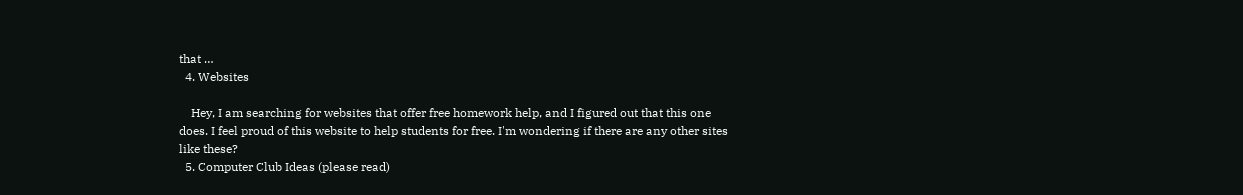that …
  4. Websites

    Hey, I am searching for websites that offer free homework help, and I figured out that this one does. I feel proud of this website to help students for free. I'm wondering if there are any other sites like these?
  5. Computer Club Ideas (please read)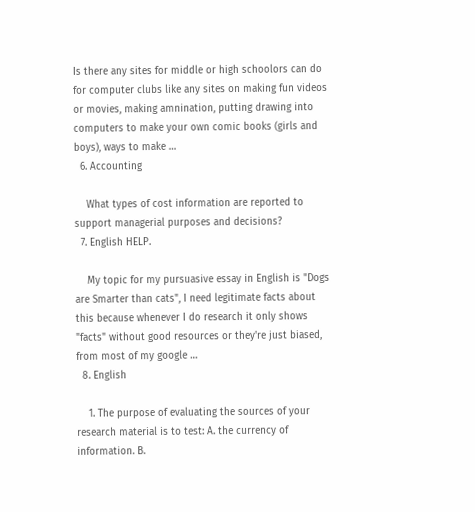Is there any sites for middle or high schoolors can do for computer clubs like any sites on making fun videos or movies, making amnination, putting drawing into computers to make your own comic books (girls and boys), ways to make …
  6. Accounting

    What types of cost information are reported to support managerial purposes and decisions?
  7. English HELP.

    My topic for my pursuasive essay in English is "Dogs are Smarter than cats", I need legitimate facts about this because whenever I do research it only shows "facts" without good resources or they're just biased, from most of my google …
  8. English

    1. The purpose of evaluating the sources of your research material is to test: A. the currency of information. B.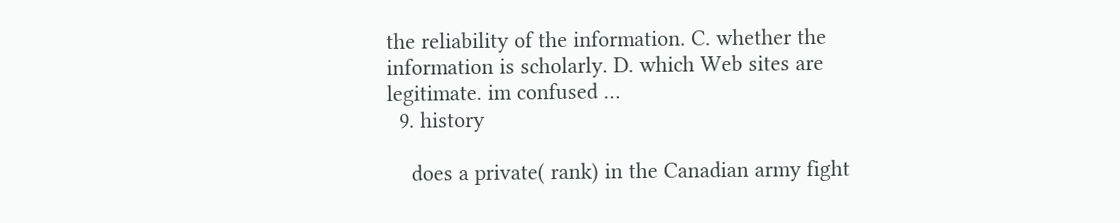the reliability of the information. C. whether the information is scholarly. D. which Web sites are legitimate. im confused …
  9. history

    does a private( rank) in the Canadian army fight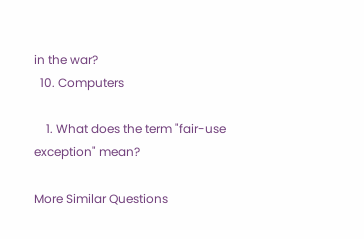in the war?
  10. Computers

    1. What does the term "fair-use exception" mean?

More Similar Questions